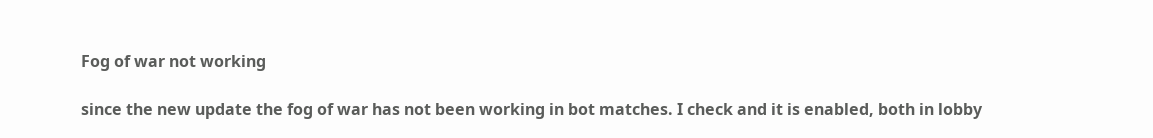Fog of war not working

since the new update the fog of war has not been working in bot matches. I check and it is enabled, both in lobby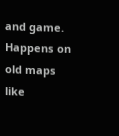and game. Happens on old maps like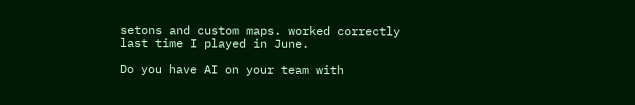setons and custom maps. worked correctly last time I played in June.

Do you have AI on your team with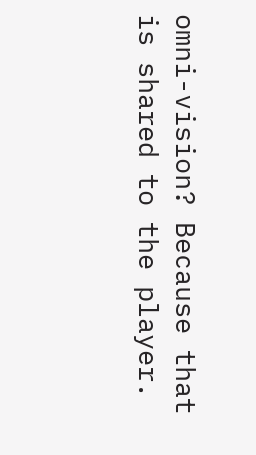omni-vision? Because that is shared to the player.